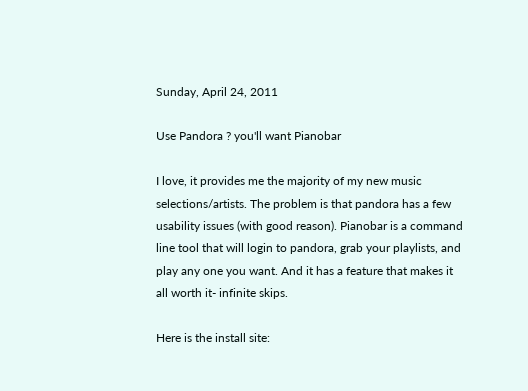Sunday, April 24, 2011

Use Pandora ? you'll want Pianobar

I love, it provides me the majority of my new music selections/artists. The problem is that pandora has a few usability issues (with good reason). Pianobar is a command line tool that will login to pandora, grab your playlists, and play any one you want. And it has a feature that makes it all worth it- infinite skips.

Here is the install site: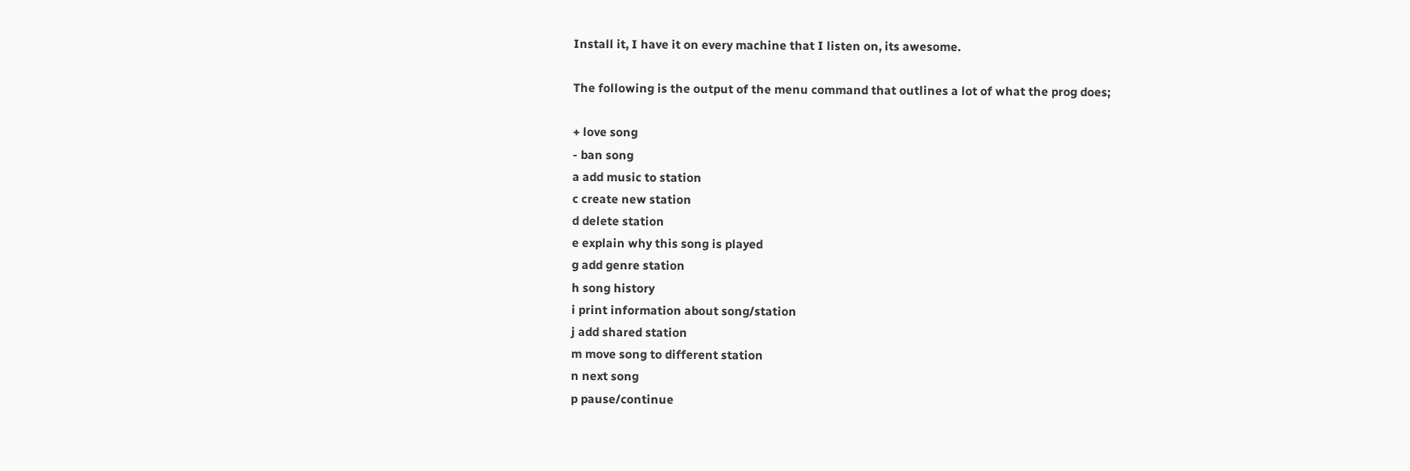Install it, I have it on every machine that I listen on, its awesome.

The following is the output of the menu command that outlines a lot of what the prog does;

+ love song
- ban song
a add music to station
c create new station
d delete station
e explain why this song is played
g add genre station
h song history
i print information about song/station
j add shared station
m move song to different station
n next song
p pause/continue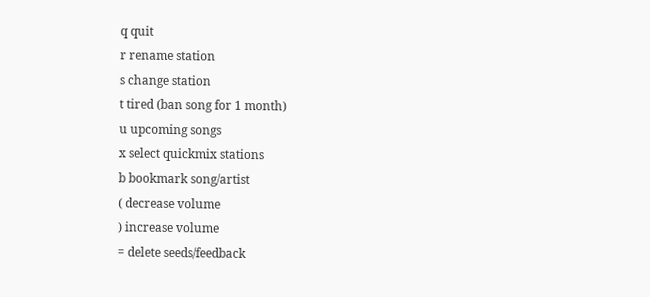q quit
r rename station
s change station
t tired (ban song for 1 month)
u upcoming songs
x select quickmix stations
b bookmark song/artist
( decrease volume
) increase volume
= delete seeds/feedback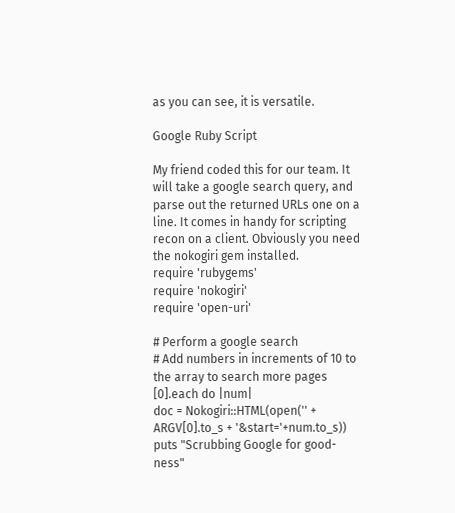as you can see, it is versatile.

Google Ruby Script

My friend coded this for our team. It will take a google search query, and parse out the returned URLs one on a line. It comes in handy for scripting recon on a client. Obviously you need the nokogiri gem installed.
require 'rubygems'
require 'nokogiri'
require 'open-uri'

# Perform a google search
# Add numbers in increments of 10 to the array to search more pages
[0].each do |num|
doc = Nokogiri::HTML(open('' + ARGV[0].to_s + '&start='+num.to_s))
puts "Scrubbing Google for good-ness"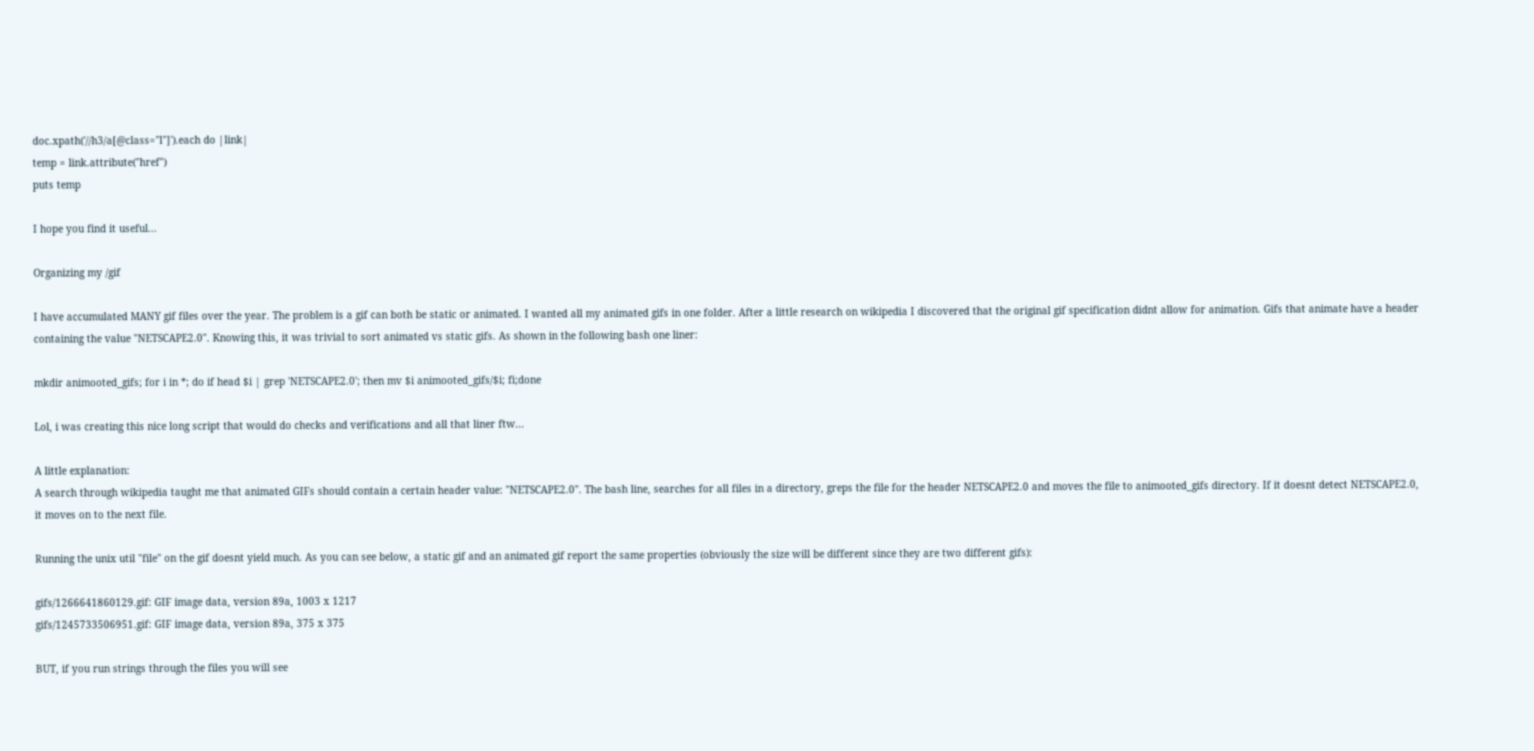doc.xpath('//h3/a[@class="l"]').each do |link|
temp = link.attribute("href")
puts temp

I hope you find it useful...

Organizing my /gif

I have accumulated MANY gif files over the year. The problem is a gif can both be static or animated. I wanted all my animated gifs in one folder. After a little research on wikipedia I discovered that the original gif specification didnt allow for animation. Gifs that animate have a header containing the value "NETSCAPE2.0". Knowing this, it was trivial to sort animated vs static gifs. As shown in the following bash one liner:

mkdir animooted_gifs; for i in *; do if head $i | grep 'NETSCAPE2.0'; then mv $i animooted_gifs/$i; fi;done

Lol, i was creating this nice long script that would do checks and verifications and all that liner ftw...

A little explanation:
A search through wikipedia taught me that animated GIFs should contain a certain header value: "NETSCAPE2.0". The bash line, searches for all files in a directory, greps the file for the header NETSCAPE2.0 and moves the file to animooted_gifs directory. If it doesnt detect NETSCAPE2.0, it moves on to the next file.

Running the unix util "file" on the gif doesnt yield much. As you can see below, a static gif and an animated gif report the same properties (obviously the size will be different since they are two different gifs):

gifs/1266641860129.gif: GIF image data, version 89a, 1003 x 1217
gifs/1245733506951.gif: GIF image data, version 89a, 375 x 375

BUT, if you run strings through the files you will see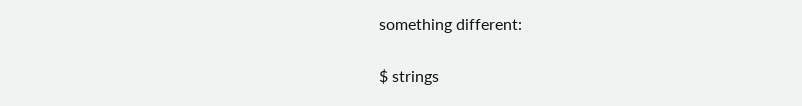something different:

$ strings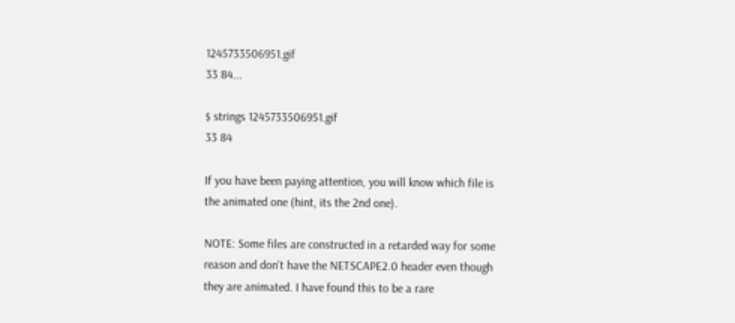1245733506951.gif
33 84...

$ strings 1245733506951.gif
33 84

If you have been paying attention, you will know which file is the animated one (hint, its the 2nd one).

NOTE: Some files are constructed in a retarded way for some reason and don't have the NETSCAPE2.0 header even though they are animated. I have found this to be a rare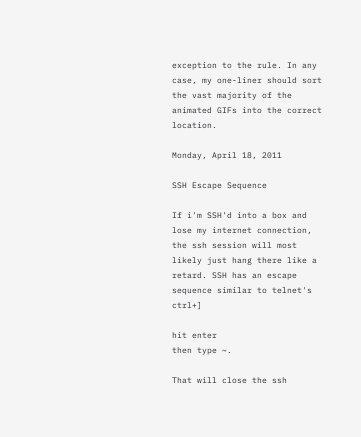exception to the rule. In any case, my one-liner should sort the vast majority of the animated GIFs into the correct location.

Monday, April 18, 2011

SSH Escape Sequence

If i'm SSH'd into a box and lose my internet connection, the ssh session will most likely just hang there like a retard. SSH has an escape sequence similar to telnet's ctrl+]

hit enter
then type ~.

That will close the ssh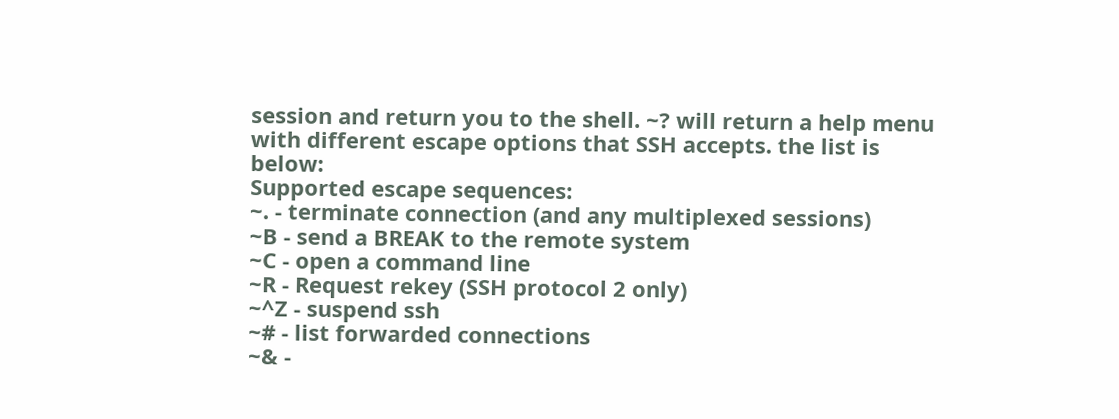session and return you to the shell. ~? will return a help menu with different escape options that SSH accepts. the list is below:
Supported escape sequences:
~. - terminate connection (and any multiplexed sessions)
~B - send a BREAK to the remote system
~C - open a command line
~R - Request rekey (SSH protocol 2 only)
~^Z - suspend ssh
~# - list forwarded connections
~& -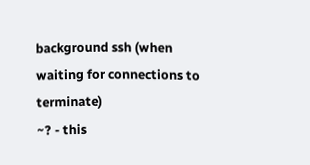background ssh (when waiting for connections to terminate)
~? - this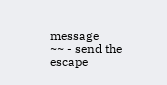message
~~ - send the escape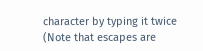character by typing it twice
(Note that escapes are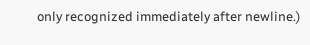only recognized immediately after newline.)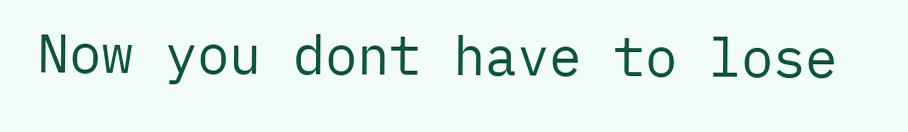Now you dont have to lose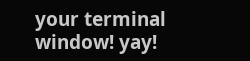your terminal window! yay!